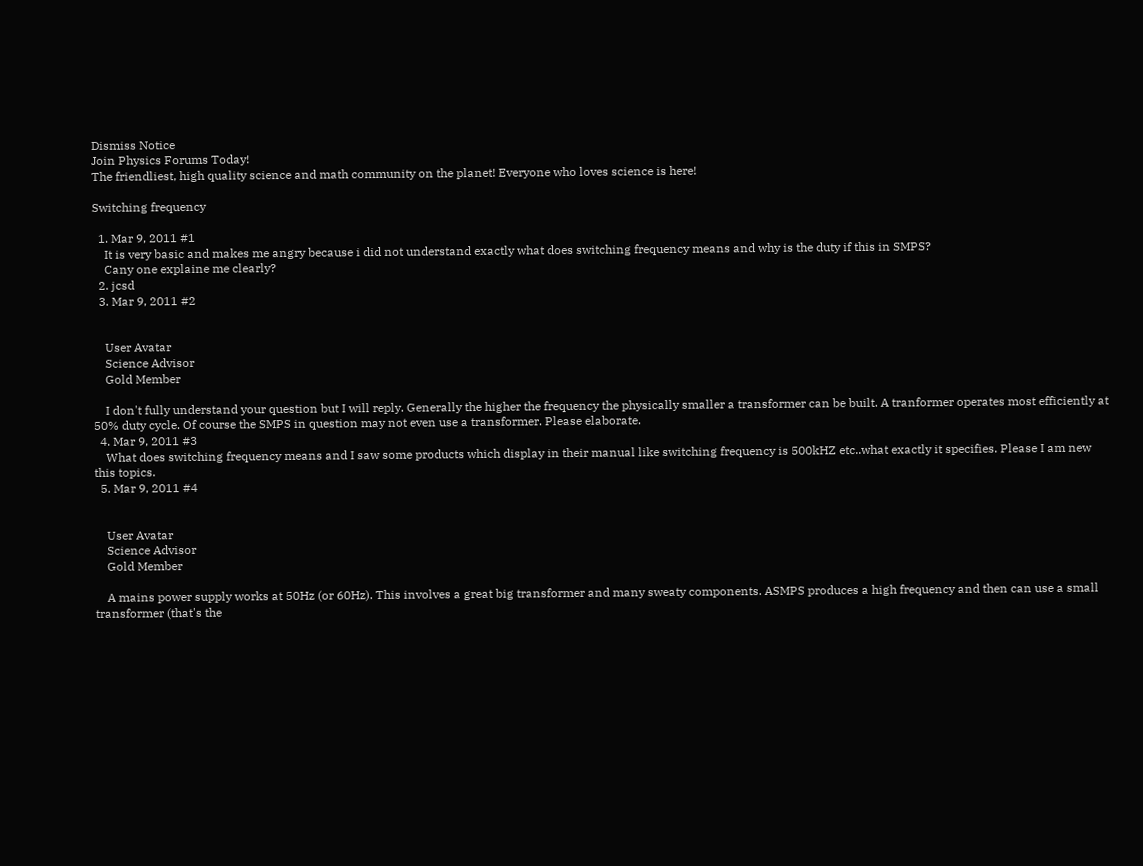Dismiss Notice
Join Physics Forums Today!
The friendliest, high quality science and math community on the planet! Everyone who loves science is here!

Switching frequency

  1. Mar 9, 2011 #1
    It is very basic and makes me angry because i did not understand exactly what does switching frequency means and why is the duty if this in SMPS?
    Cany one explaine me clearly?
  2. jcsd
  3. Mar 9, 2011 #2


    User Avatar
    Science Advisor
    Gold Member

    I don't fully understand your question but I will reply. Generally the higher the frequency the physically smaller a transformer can be built. A tranformer operates most efficiently at 50% duty cycle. Of course the SMPS in question may not even use a transformer. Please elaborate.
  4. Mar 9, 2011 #3
    What does switching frequency means and I saw some products which display in their manual like switching frequency is 500kHZ etc..what exactly it specifies. Please I am new this topics.
  5. Mar 9, 2011 #4


    User Avatar
    Science Advisor
    Gold Member

    A mains power supply works at 50Hz (or 60Hz). This involves a great big transformer and many sweaty components. ASMPS produces a high frequency and then can use a small transformer (that's the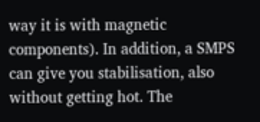way it is with magnetic components). In addition, a SMPS can give you stabilisation, also without getting hot. The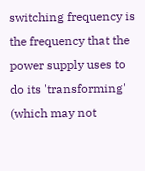switching frequency is the frequency that the power supply uses to do its 'transforming' (which may not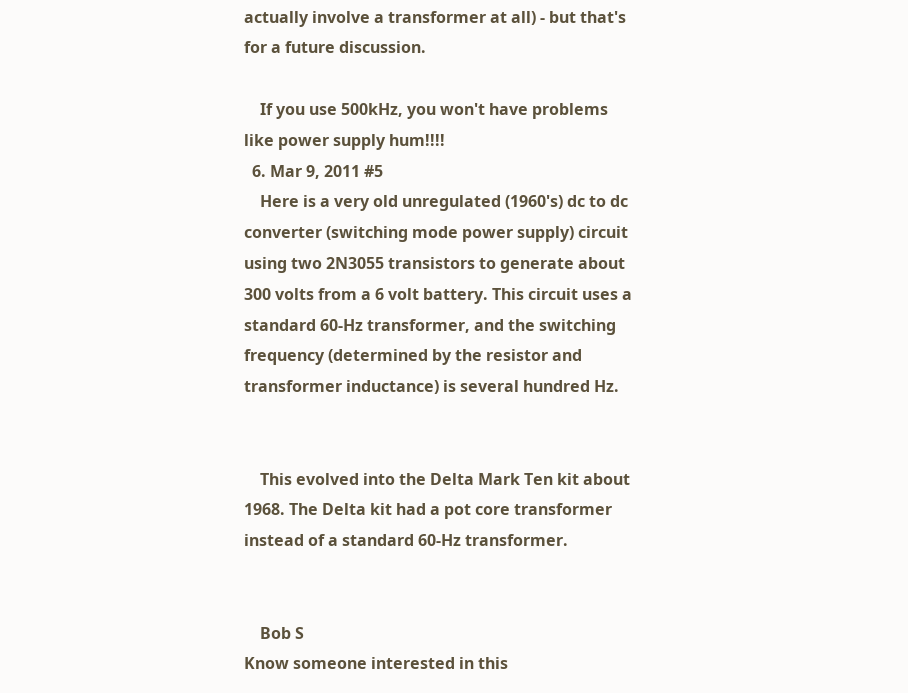actually involve a transformer at all) - but that's for a future discussion.

    If you use 500kHz, you won't have problems like power supply hum!!!!
  6. Mar 9, 2011 #5
    Here is a very old unregulated (1960's) dc to dc converter (switching mode power supply) circuit using two 2N3055 transistors to generate about 300 volts from a 6 volt battery. This circuit uses a standard 60-Hz transformer, and the switching frequency (determined by the resistor and transformer inductance) is several hundred Hz.


    This evolved into the Delta Mark Ten kit about 1968. The Delta kit had a pot core transformer instead of a standard 60-Hz transformer.


    Bob S
Know someone interested in this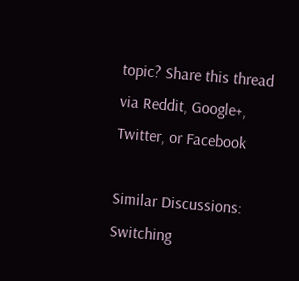topic? Share this thread via Reddit, Google+, Twitter, or Facebook

Similar Discussions: Switching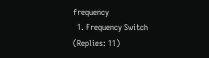frequency
  1. Frequency Switch (Replies: 11)